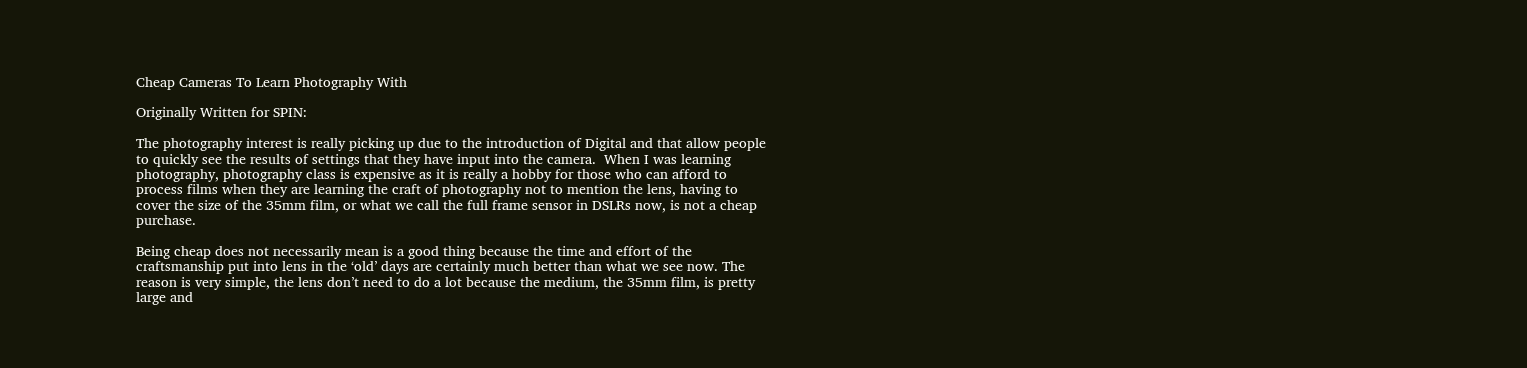Cheap Cameras To Learn Photography With

Originally Written for SPIN:

The photography interest is really picking up due to the introduction of Digital and that allow people to quickly see the results of settings that they have input into the camera.  When I was learning photography, photography class is expensive as it is really a hobby for those who can afford to process films when they are learning the craft of photography not to mention the lens, having to cover the size of the 35mm film, or what we call the full frame sensor in DSLRs now, is not a cheap purchase.

Being cheap does not necessarily mean is a good thing because the time and effort of the craftsmanship put into lens in the ‘old’ days are certainly much better than what we see now. The reason is very simple, the lens don’t need to do a lot because the medium, the 35mm film, is pretty large and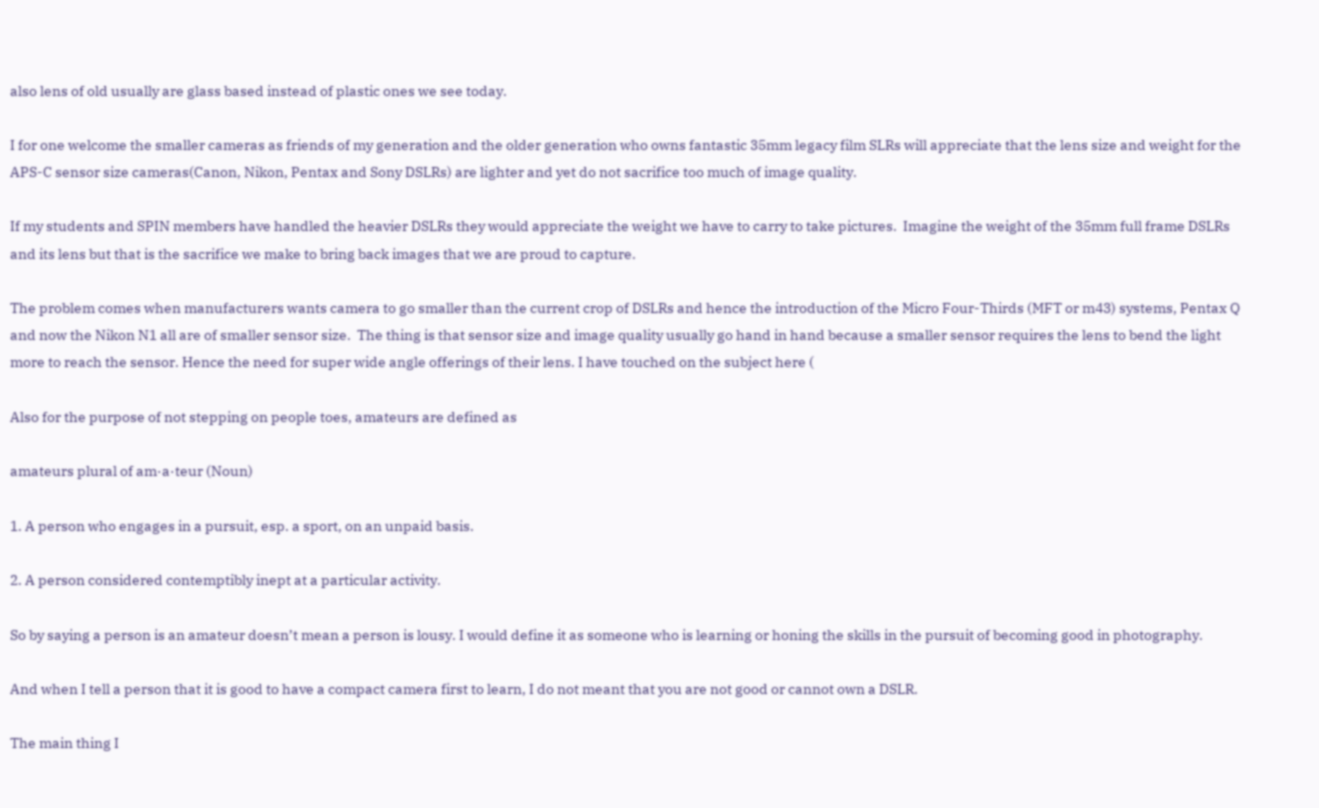also lens of old usually are glass based instead of plastic ones we see today.

I for one welcome the smaller cameras as friends of my generation and the older generation who owns fantastic 35mm legacy film SLRs will appreciate that the lens size and weight for the APS-C sensor size cameras(Canon, Nikon, Pentax and Sony DSLRs) are lighter and yet do not sacrifice too much of image quality.

If my students and SPIN members have handled the heavier DSLRs they would appreciate the weight we have to carry to take pictures.  Imagine the weight of the 35mm full frame DSLRs and its lens but that is the sacrifice we make to bring back images that we are proud to capture.

The problem comes when manufacturers wants camera to go smaller than the current crop of DSLRs and hence the introduction of the Micro Four-Thirds (MFT or m43) systems, Pentax Q and now the Nikon N1 all are of smaller sensor size.  The thing is that sensor size and image quality usually go hand in hand because a smaller sensor requires the lens to bend the light more to reach the sensor. Hence the need for super wide angle offerings of their lens. I have touched on the subject here (

Also for the purpose of not stepping on people toes, amateurs are defined as

amateurs plural of am·a·teur (Noun)

1. A person who engages in a pursuit, esp. a sport, on an unpaid basis.

2. A person considered contemptibly inept at a particular activity.

So by saying a person is an amateur doesn’t mean a person is lousy. I would define it as someone who is learning or honing the skills in the pursuit of becoming good in photography.

And when I tell a person that it is good to have a compact camera first to learn, I do not meant that you are not good or cannot own a DSLR.

The main thing I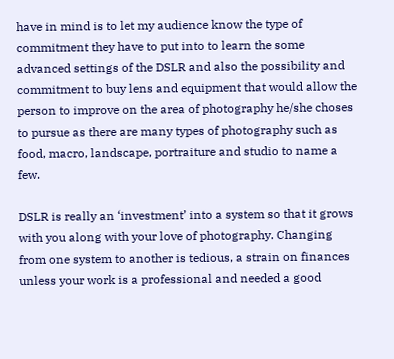have in mind is to let my audience know the type of commitment they have to put into to learn the some advanced settings of the DSLR and also the possibility and commitment to buy lens and equipment that would allow the person to improve on the area of photography he/she choses to pursue as there are many types of photography such as food, macro, landscape, portraiture and studio to name a few.

DSLR is really an ‘investment’ into a system so that it grows with you along with your love of photography. Changing from one system to another is tedious, a strain on finances unless your work is a professional and needed a good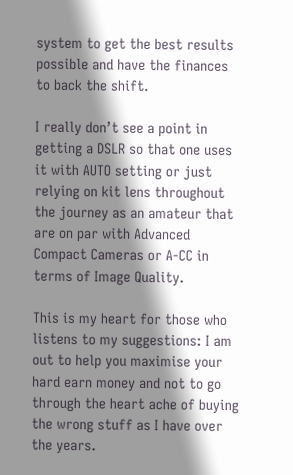system to get the best results possible and have the finances to back the shift.

I really don’t see a point in getting a DSLR so that one uses it with AUTO setting or just relying on kit lens throughout the journey as an amateur that are on par with Advanced Compact Cameras or A-CC in terms of Image Quality.

This is my heart for those who listens to my suggestions: I am out to help you maximise your hard earn money and not to go through the heart ache of buying the wrong stuff as I have over the years.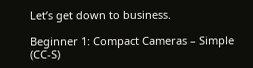Let’s get down to business.

Beginner 1: Compact Cameras – Simple (CC-S)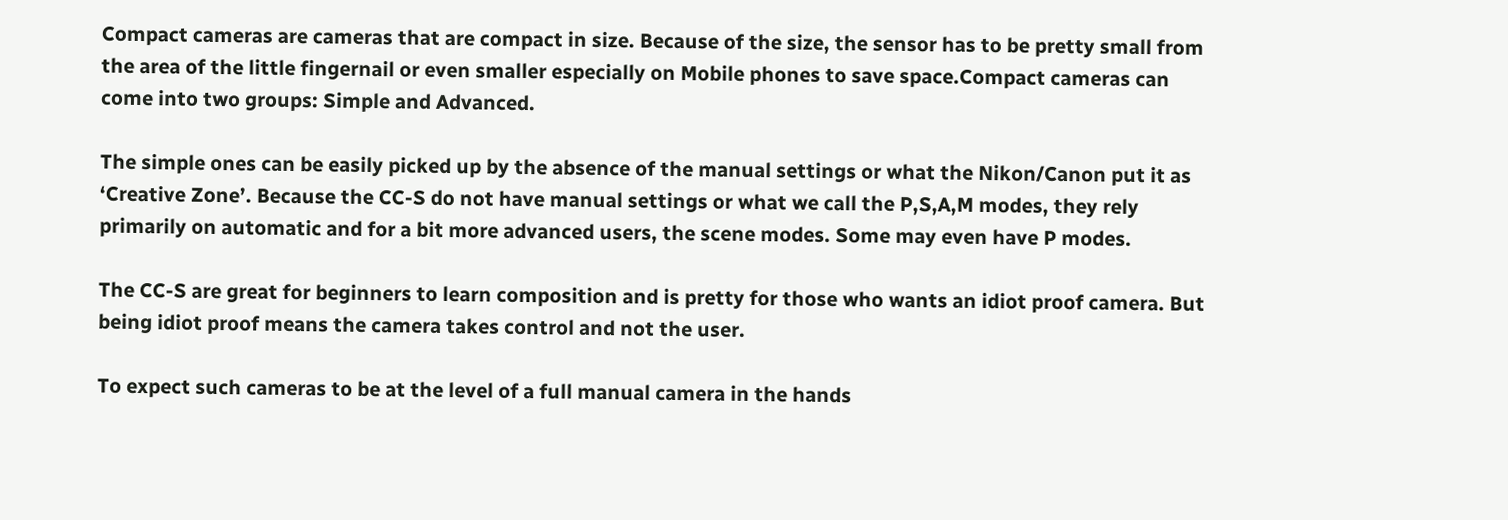Compact cameras are cameras that are compact in size. Because of the size, the sensor has to be pretty small from the area of the little fingernail or even smaller especially on Mobile phones to save space.Compact cameras can come into two groups: Simple and Advanced.

The simple ones can be easily picked up by the absence of the manual settings or what the Nikon/Canon put it as ‘Creative Zone’. Because the CC-S do not have manual settings or what we call the P,S,A,M modes, they rely primarily on automatic and for a bit more advanced users, the scene modes. Some may even have P modes.

The CC-S are great for beginners to learn composition and is pretty for those who wants an idiot proof camera. But being idiot proof means the camera takes control and not the user.

To expect such cameras to be at the level of a full manual camera in the hands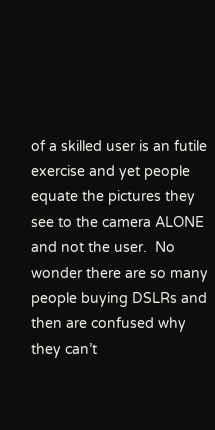of a skilled user is an futile exercise and yet people equate the pictures they see to the camera ALONE and not the user.  No wonder there are so many people buying DSLRs and then are confused why they can’t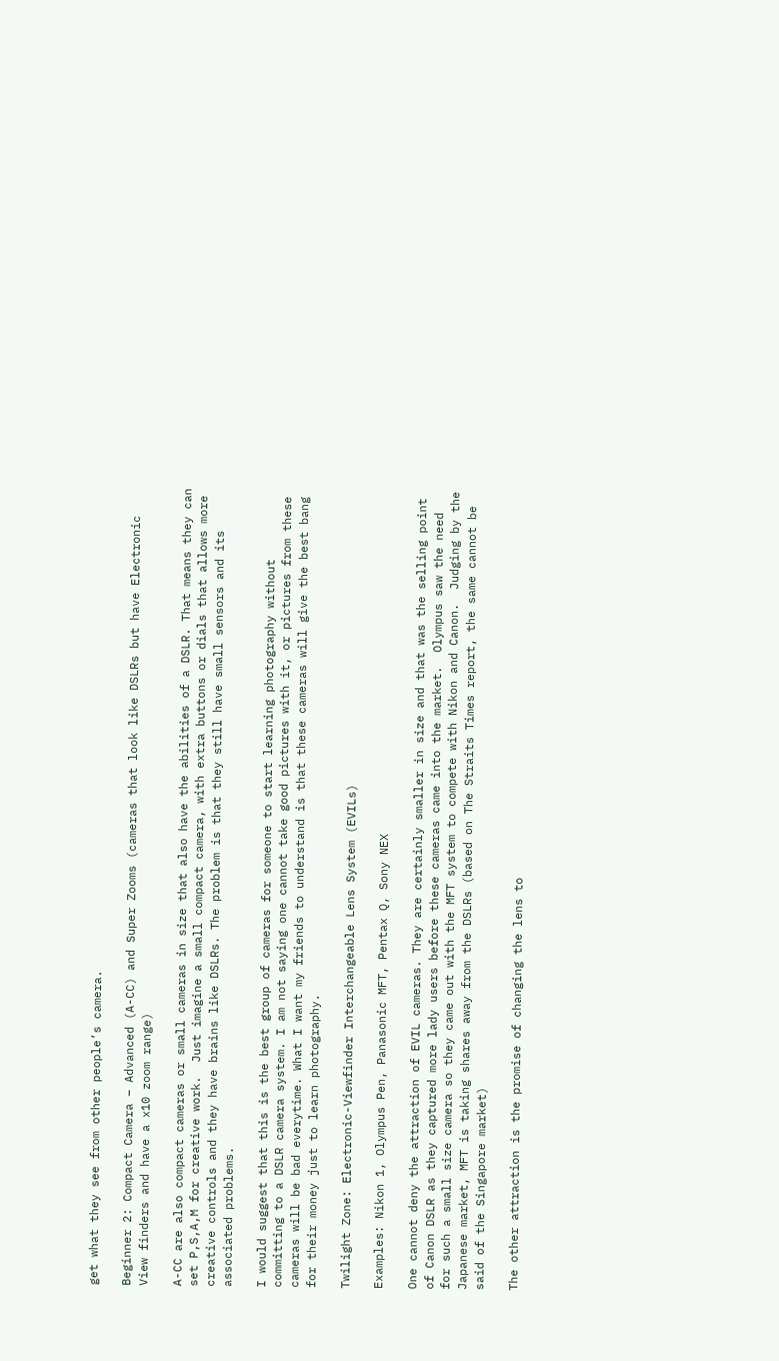get what they see from other people’s camera.

Beginner 2: Compact Camera – Advanced (A-CC) and Super Zooms (cameras that look like DSLRs but have Electronic View finders and have a x10 zoom range)

A-CC are also compact cameras or small cameras in size that also have the abilities of a DSLR. That means they can set P,S,A,M for creative work.  Just imagine a small compact camera, with extra buttons or dials that allows more creative controls and they have brains like DSLRs. The problem is that they still have small sensors and its associated problems.

I would suggest that this is the best group of cameras for someone to start learning photography without committing to a DSLR camera system. I am not saying one cannot take good pictures with it, or pictures from these cameras will be bad everytime. What I want my friends to understand is that these cameras will give the best bang for their money just to learn photography.

Twilight Zone: Electronic-Viewfinder Interchangeable Lens System (EVILs)

Examples: Nikon 1, Olympus Pen, Panasonic MFT, Pentax Q, Sony NEX

One cannot deny the attraction of EVIL cameras. They are certainly smaller in size and that was the selling point of Canon DSLR as they captured more lady users before these cameras came into the market.  Olympus saw the need for such a small size camera so they came out with the MFT system to compete with Nikon and Canon.  Judging by the Japanese market, MFT is taking shares away from the DSLRs (based on The Straits Times report, the same cannot be said of the Singapore market)

The other attraction is the promise of changing the lens to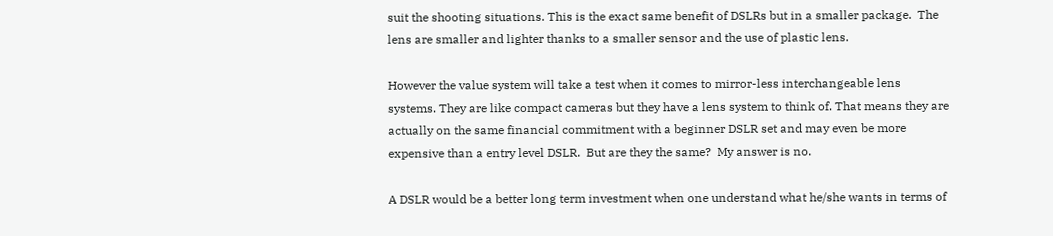suit the shooting situations. This is the exact same benefit of DSLRs but in a smaller package.  The lens are smaller and lighter thanks to a smaller sensor and the use of plastic lens.

However the value system will take a test when it comes to mirror-less interchangeable lens systems. They are like compact cameras but they have a lens system to think of. That means they are actually on the same financial commitment with a beginner DSLR set and may even be more expensive than a entry level DSLR.  But are they the same?  My answer is no.

A DSLR would be a better long term investment when one understand what he/she wants in terms of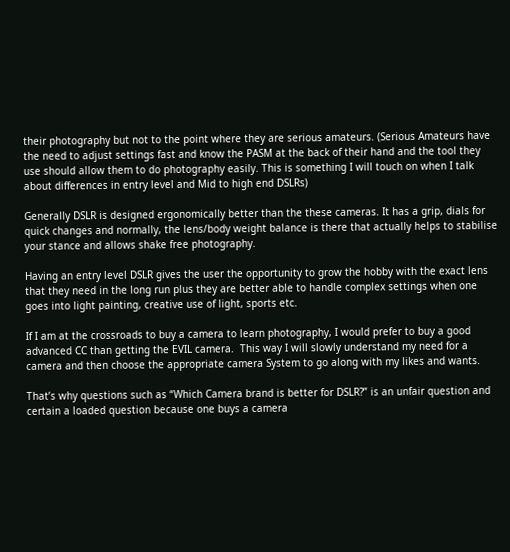their photography but not to the point where they are serious amateurs. (Serious Amateurs have  the need to adjust settings fast and know the PASM at the back of their hand and the tool they use should allow them to do photography easily. This is something I will touch on when I talk about differences in entry level and Mid to high end DSLRs)

Generally DSLR is designed ergonomically better than the these cameras. It has a grip, dials for quick changes and normally, the lens/body weight balance is there that actually helps to stabilise your stance and allows shake free photography.

Having an entry level DSLR gives the user the opportunity to grow the hobby with the exact lens that they need in the long run plus they are better able to handle complex settings when one goes into light painting, creative use of light, sports etc.

If I am at the crossroads to buy a camera to learn photography, I would prefer to buy a good advanced CC than getting the EVIL camera.  This way I will slowly understand my need for a camera and then choose the appropriate camera System to go along with my likes and wants.

That’s why questions such as “Which Camera brand is better for DSLR?” is an unfair question and certain a loaded question because one buys a camera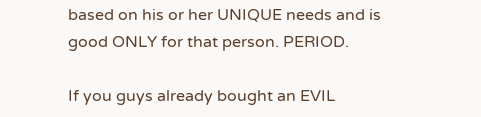based on his or her UNIQUE needs and is good ONLY for that person. PERIOD.

If you guys already bought an EVIL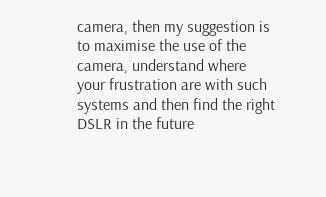camera, then my suggestion is to maximise the use of the camera, understand where your frustration are with such systems and then find the right DSLR in the future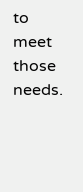to meet those needs.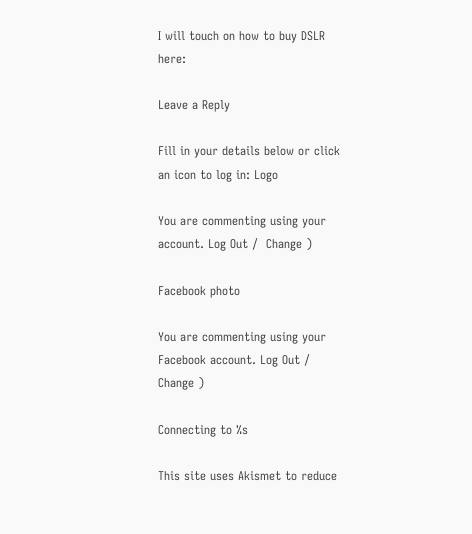I will touch on how to buy DSLR here:

Leave a Reply

Fill in your details below or click an icon to log in: Logo

You are commenting using your account. Log Out /  Change )

Facebook photo

You are commenting using your Facebook account. Log Out /  Change )

Connecting to %s

This site uses Akismet to reduce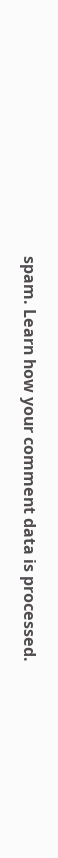spam. Learn how your comment data is processed.